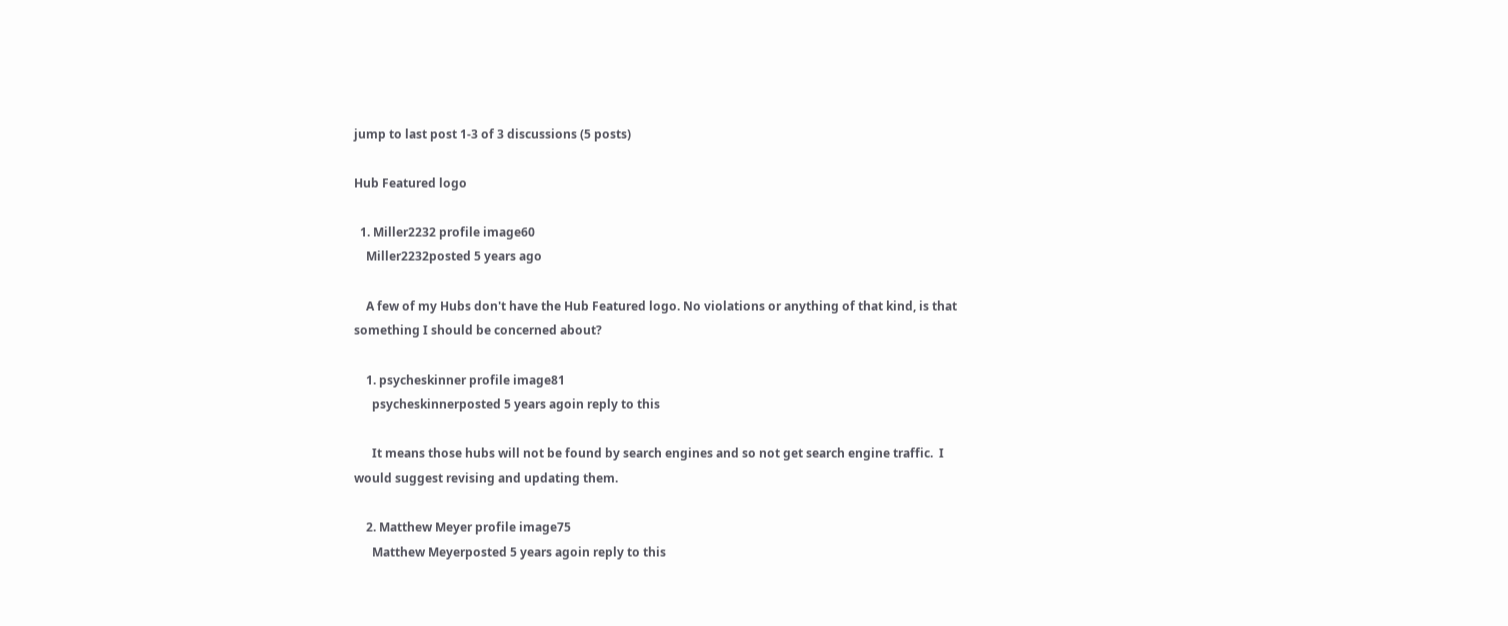jump to last post 1-3 of 3 discussions (5 posts)

Hub Featured logo

  1. Miller2232 profile image60
    Miller2232posted 5 years ago

    A few of my Hubs don't have the Hub Featured logo. No violations or anything of that kind, is that something I should be concerned about?

    1. psycheskinner profile image81
      psycheskinnerposted 5 years agoin reply to this

      It means those hubs will not be found by search engines and so not get search engine traffic.  I would suggest revising and updating them.

    2. Matthew Meyer profile image75
      Matthew Meyerposted 5 years agoin reply to this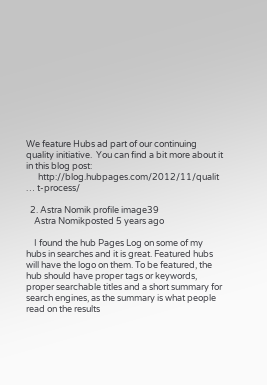We feature Hubs ad part of our continuing quality initiative.  You can find a bit more about it in this blog post:
      http://blog.hubpages.com/2012/11/qualit … t-process/

  2. Astra Nomik profile image39
    Astra Nomikposted 5 years ago

    I found the hub Pages Log on some of my hubs in searches and it is great. Featured hubs will have the logo on them. To be featured, the hub should have proper tags or keywords, proper searchable titles and a short summary for search engines, as the summary is what people read on the results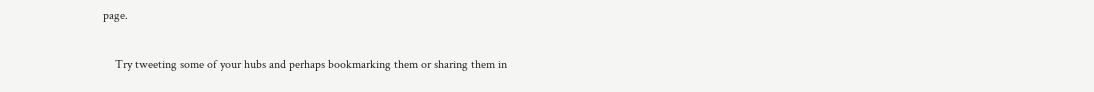page.

    Try tweeting some of your hubs and perhaps bookmarking them or sharing them in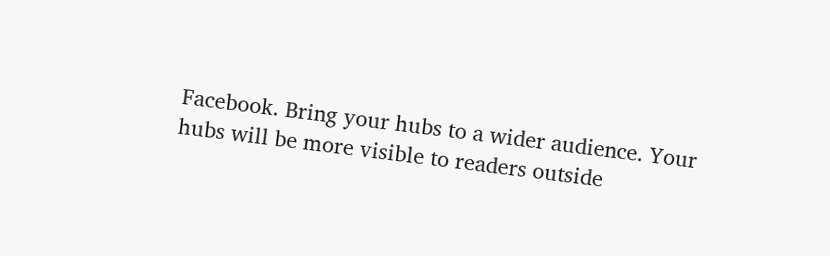Facebook. Bring your hubs to a wider audience. Your hubs will be more visible to readers outside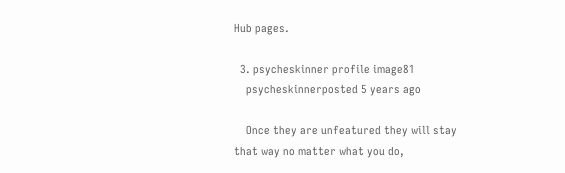Hub pages.

  3. psycheskinner profile image81
    psycheskinnerposted 5 years ago

    Once they are unfeatured they will stay that way no matter what you do,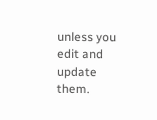unless you edit and update them.